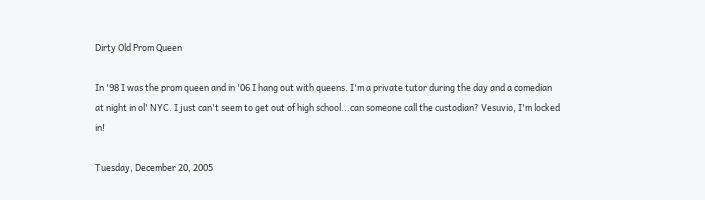Dirty Old Prom Queen

In '98 I was the prom queen and in '06 I hang out with queens. I'm a private tutor during the day and a comedian at night in ol' NYC. I just can't seem to get out of high school...can someone call the custodian? Vesuvio, I'm locked in!

Tuesday, December 20, 2005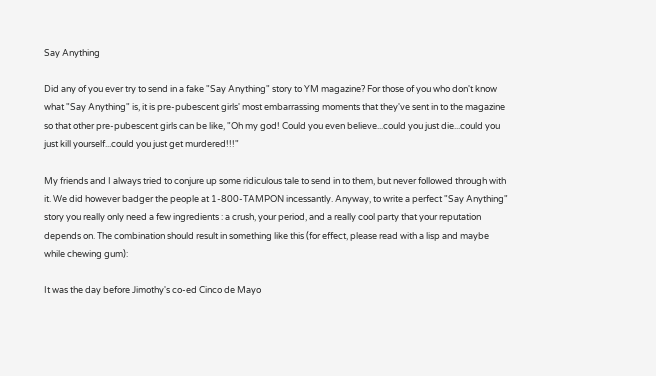Say Anything

Did any of you ever try to send in a fake "Say Anything" story to YM magazine? For those of you who don't know what "Say Anything" is, it is pre-pubescent girls' most embarrassing moments that they've sent in to the magazine so that other pre-pubescent girls can be like, "Oh my god! Could you even believe...could you just die...could you just kill yourself...could you just get murdered!!!"

My friends and I always tried to conjure up some ridiculous tale to send in to them, but never followed through with it. We did however badger the people at 1-800-TAMPON incessantly. Anyway, to write a perfect "Say Anything" story you really only need a few ingredients : a crush, your period, and a really cool party that your reputation depends on. The combination should result in something like this (for effect, please read with a lisp and maybe while chewing gum):

It was the day before Jimothy's co-ed Cinco de Mayo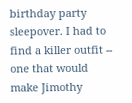birthday party sleepover. I had to find a killer outfit -- one that would make Jimothy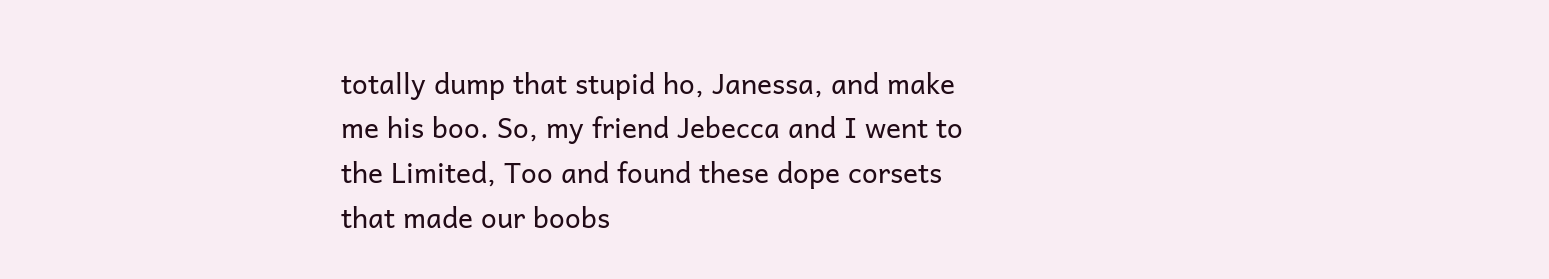totally dump that stupid ho, Janessa, and make me his boo. So, my friend Jebecca and I went to the Limited, Too and found these dope corsets that made our boobs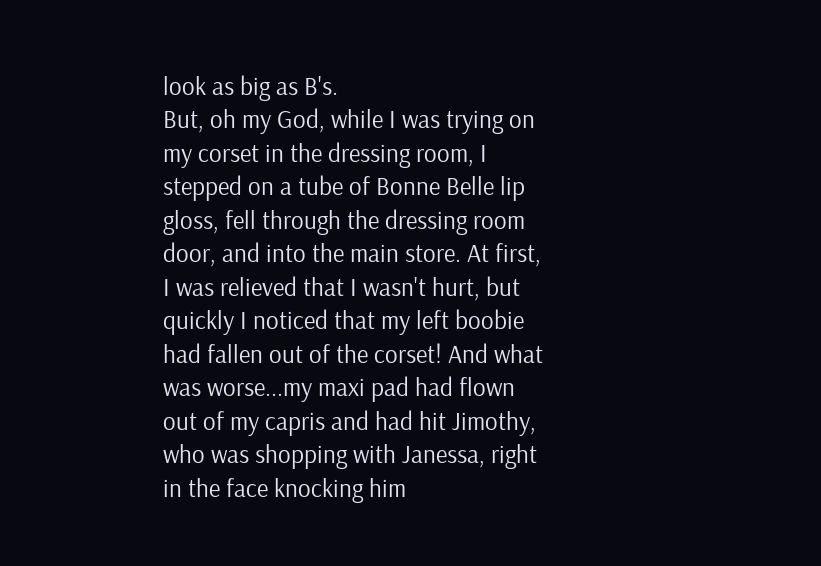look as big as B's.
But, oh my God, while I was trying on my corset in the dressing room, I stepped on a tube of Bonne Belle lip gloss, fell through the dressing room door, and into the main store. At first, I was relieved that I wasn't hurt, but quickly I noticed that my left boobie had fallen out of the corset! And what was worse...my maxi pad had flown out of my capris and had hit Jimothy, who was shopping with Janessa, right in the face knocking him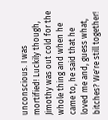unconscious. I was mortified! Luckily though, Jimothy was out cold for the whole thing and when he came to, he said that he loved me and, guess what, bitches? We're still together!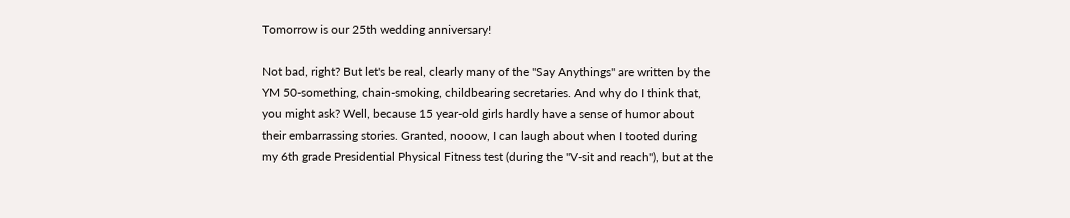Tomorrow is our 25th wedding anniversary!

Not bad, right? But let's be real, clearly many of the "Say Anythings" are written by the YM 50-something, chain-smoking, childbearing secretaries. And why do I think that, you might ask? Well, because 15 year-old girls hardly have a sense of humor about their embarrassing stories. Granted, nooow, I can laugh about when I tooted during my 6th grade Presidential Physical Fitness test (during the "V-sit and reach"), but at the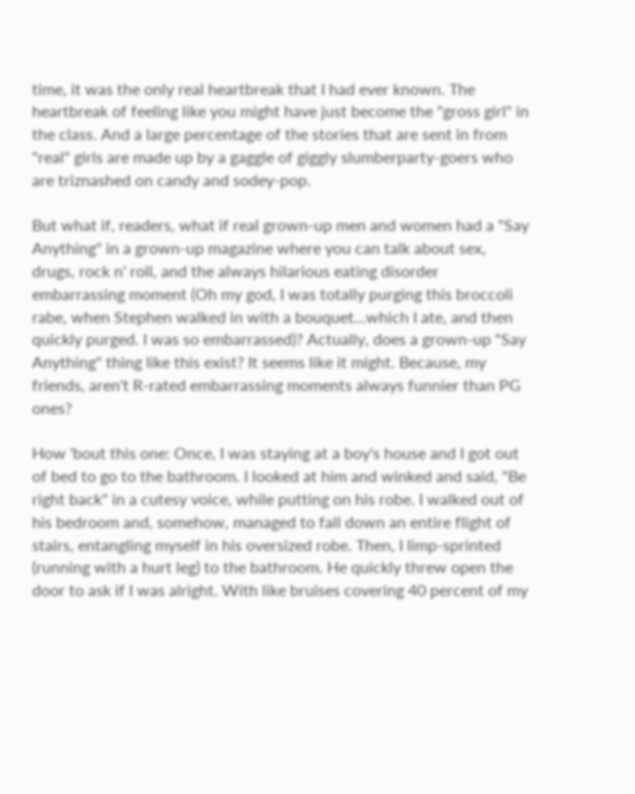time, it was the only real heartbreak that I had ever known. The heartbreak of feeling like you might have just become the "gross girl" in the class. And a large percentage of the stories that are sent in from "real" girls are made up by a gaggle of giggly slumberparty-goers who are triznashed on candy and sodey-pop.

But what if, readers, what if real grown-up men and women had a "Say Anything" in a grown-up magazine where you can talk about sex, drugs, rock n' roll, and the always hilarious eating disorder embarrassing moment (Oh my god, I was totally purging this broccoli rabe, when Stephen walked in with a bouquet...which I ate, and then quickly purged. I was so embarrassed)? Actually, does a grown-up "Say Anything" thing like this exist? It seems like it might. Because, my friends, aren't R-rated embarrassing moments always funnier than PG ones?

How 'bout this one: Once, I was staying at a boy's house and I got out of bed to go to the bathroom. I looked at him and winked and said, "Be right back" in a cutesy voice, while putting on his robe. I walked out of his bedroom and, somehow, managed to fall down an entire flight of stairs, entangling myself in his oversized robe. Then, I limp-sprinted (running with a hurt leg) to the bathroom. He quickly threw open the door to ask if I was alright. With like bruises covering 40 percent of my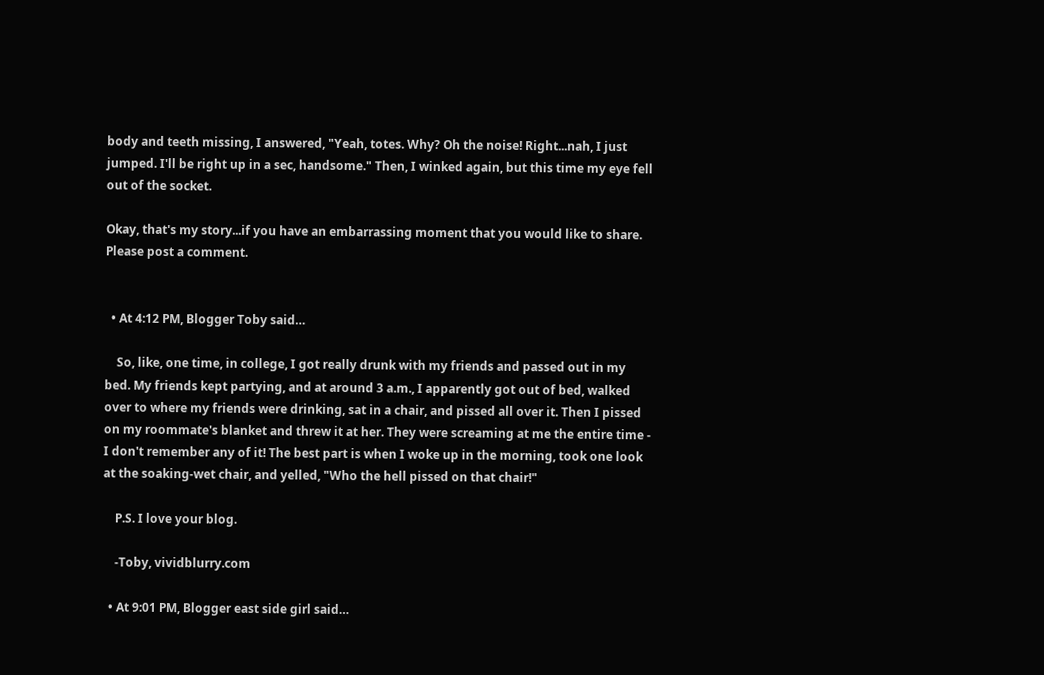body and teeth missing, I answered, "Yeah, totes. Why? Oh the noise! Right...nah, I just jumped. I'll be right up in a sec, handsome." Then, I winked again, but this time my eye fell out of the socket.

Okay, that's my story...if you have an embarrassing moment that you would like to share. Please post a comment.


  • At 4:12 PM, Blogger Toby said…

    So, like, one time, in college, I got really drunk with my friends and passed out in my bed. My friends kept partying, and at around 3 a.m., I apparently got out of bed, walked over to where my friends were drinking, sat in a chair, and pissed all over it. Then I pissed on my roommate's blanket and threw it at her. They were screaming at me the entire time - I don't remember any of it! The best part is when I woke up in the morning, took one look at the soaking-wet chair, and yelled, "Who the hell pissed on that chair!"

    P.S. I love your blog.

    -Toby, vividblurry.com

  • At 9:01 PM, Blogger east side girl said…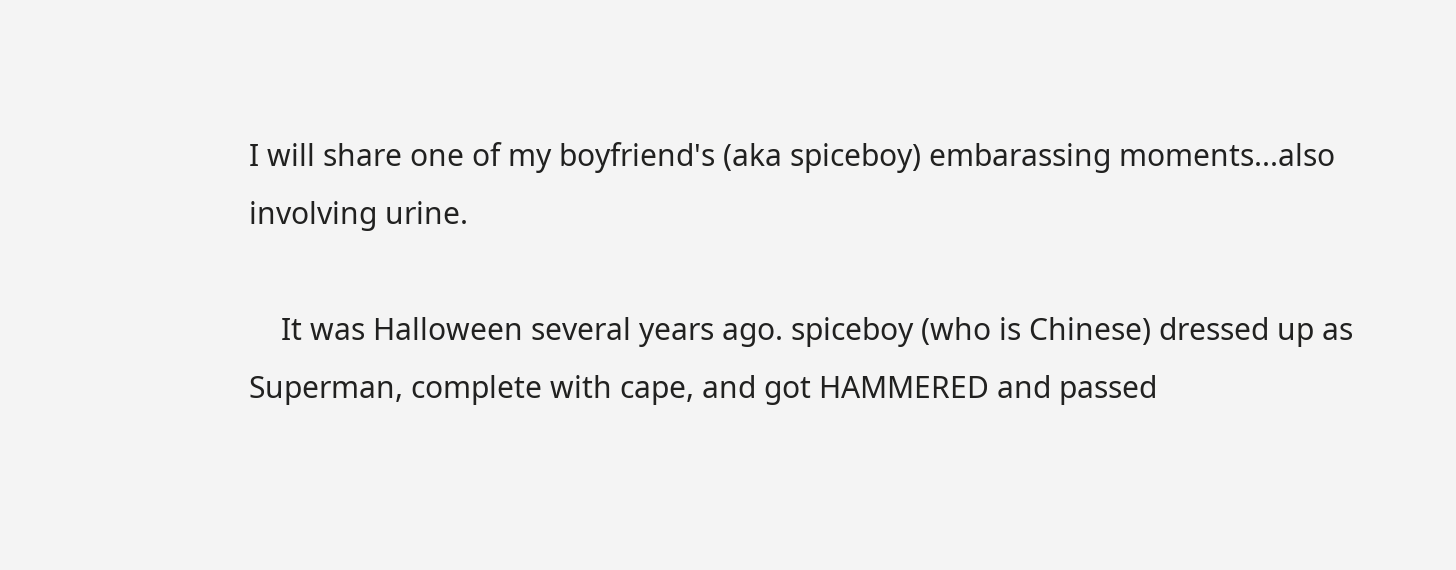I will share one of my boyfriend's (aka spiceboy) embarassing moments...also involving urine.

    It was Halloween several years ago. spiceboy (who is Chinese) dressed up as Superman, complete with cape, and got HAMMERED and passed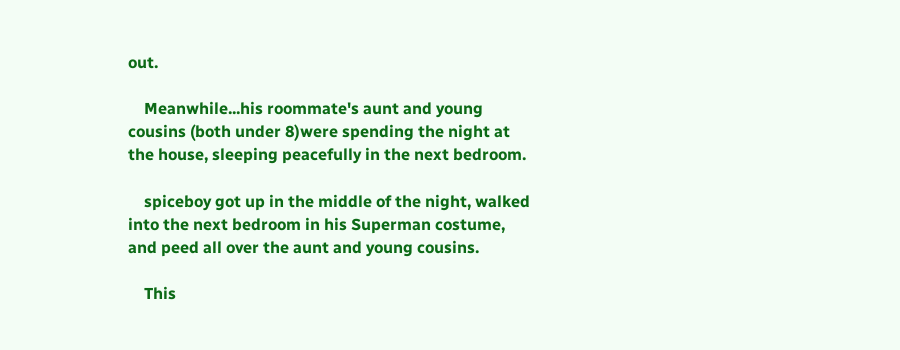out.

    Meanwhile...his roommate's aunt and young cousins (both under 8)were spending the night at the house, sleeping peacefully in the next bedroom.

    spiceboy got up in the middle of the night, walked into the next bedroom in his Superman costume, and peed all over the aunt and young cousins.

    This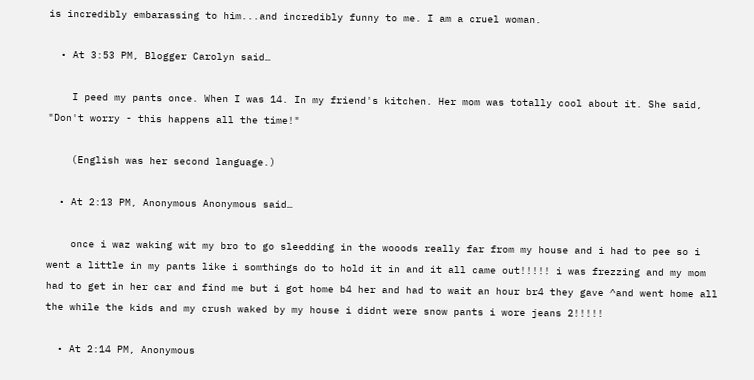is incredibly embarassing to him...and incredibly funny to me. I am a cruel woman.

  • At 3:53 PM, Blogger Carolyn said…

    I peed my pants once. When I was 14. In my friend's kitchen. Her mom was totally cool about it. She said, "Don't worry - this happens all the time!"

    (English was her second language.)

  • At 2:13 PM, Anonymous Anonymous said…

    once i waz waking wit my bro to go sleedding in the wooods really far from my house and i had to pee so i went a little in my pants like i somthings do to hold it in and it all came out!!!!! i was frezzing and my mom had to get in her car and find me but i got home b4 her and had to wait an hour br4 they gave ^and went home all the while the kids and my crush waked by my house i didnt were snow pants i wore jeans 2!!!!!

  • At 2:14 PM, Anonymous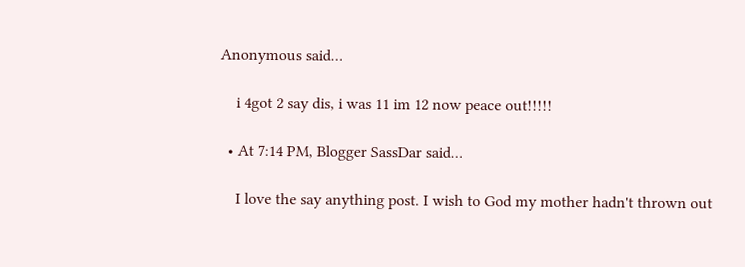Anonymous said…

    i 4got 2 say dis, i was 11 im 12 now peace out!!!!!

  • At 7:14 PM, Blogger SassDar said…

    I love the say anything post. I wish to God my mother hadn't thrown out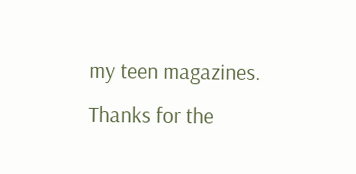my teen magazines. Thanks for the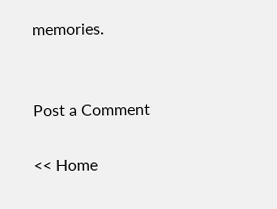memories.


Post a Comment

<< Home